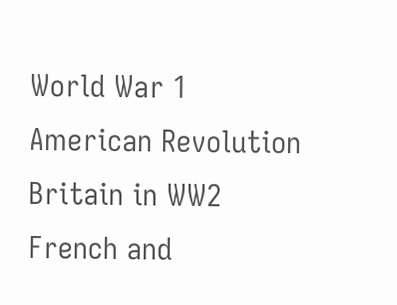World War 1
American Revolution
Britain in WW2
French and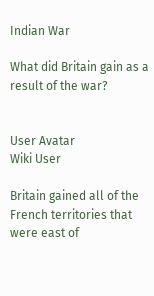Indian War

What did Britain gain as a result of the war?


User Avatar
Wiki User

Britain gained all of the French territories that were east of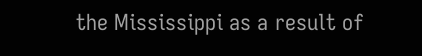the Mississippi as a result of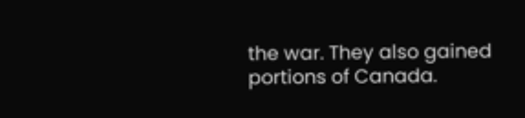the war. They also gained portions of Canada.